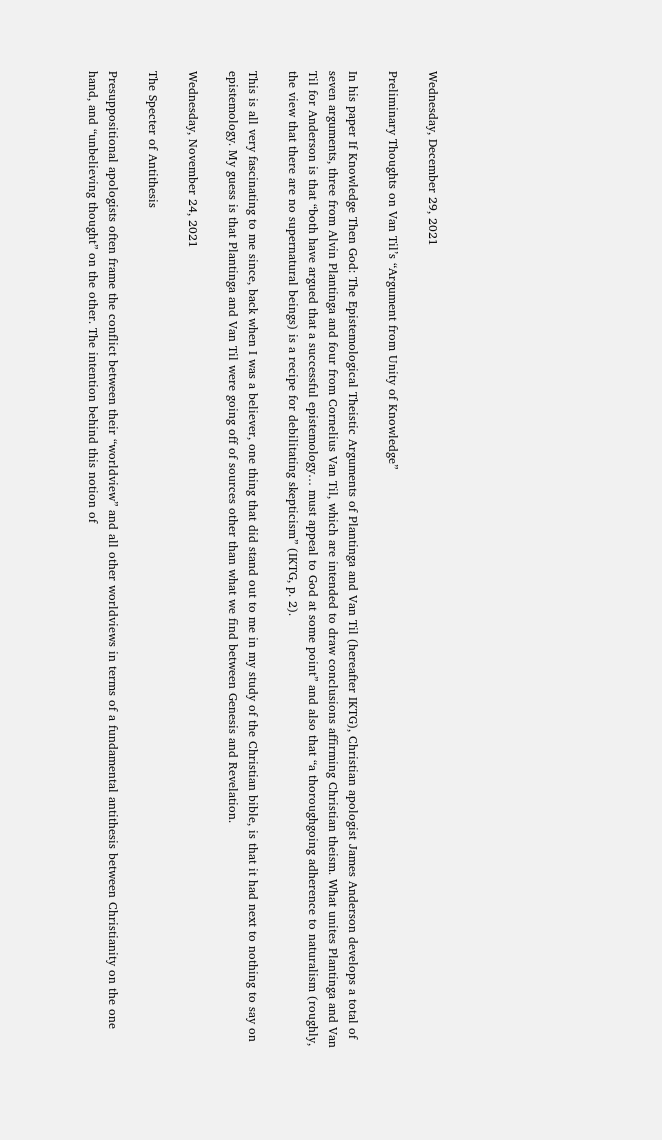Wednesday, December 29, 2021

Preliminary Thoughts on Van Til’s “Argument from Unity of Knowledge”

In his paper If Knowledge Then God: The Epistemological Theistic Arguments of Plantinga and Van Til (hereafter IKTG), Christian apologist James Anderson develops a total of seven arguments, three from Alvin Plantinga and four from Cornelius Van Til, which are intended to draw conclusions affirming Christian theism. What unites Plantinga and Van Til for Anderson is that “both have argued that a successful epistemology… must appeal to God at some point” and also that “a thoroughgoing adherence to naturalism (roughly, the view that there are no supernatural beings) is a recipe for debilitating skepticism” (IKTG, p. 2).

This is all very fascinating to me since, back when I was a believer, one thing that did stand out to me in my study of the Christian bible, is that it had next to nothing to say on epistemology. My guess is that Plantinga and Van Til were going off of sources other than what we find between Genesis and Revelation.

Wednesday, November 24, 2021

The Specter of Antithesis

Presuppositional apologists often frame the conflict between their “worldview” and all other worldviews in terms of a fundamental antithesis between Christianity on the one hand, and “unbelieving thought” on the other. The intention behind this notion of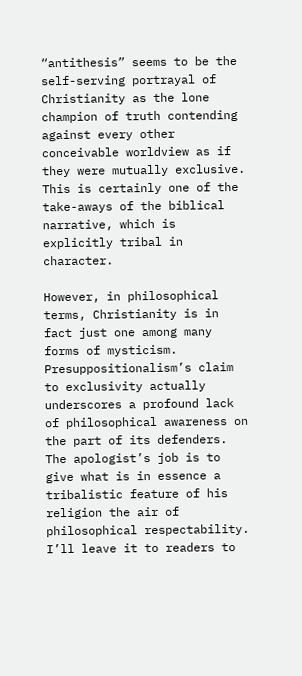“antithesis” seems to be the self-serving portrayal of Christianity as the lone champion of truth contending against every other conceivable worldview as if they were mutually exclusive. This is certainly one of the take-aways of the biblical narrative, which is explicitly tribal in character.

However, in philosophical terms, Christianity is in fact just one among many forms of mysticism. Presuppositionalism’s claim to exclusivity actually underscores a profound lack of philosophical awareness on the part of its defenders. The apologist’s job is to give what is in essence a tribalistic feature of his religion the air of philosophical respectability. I’ll leave it to readers to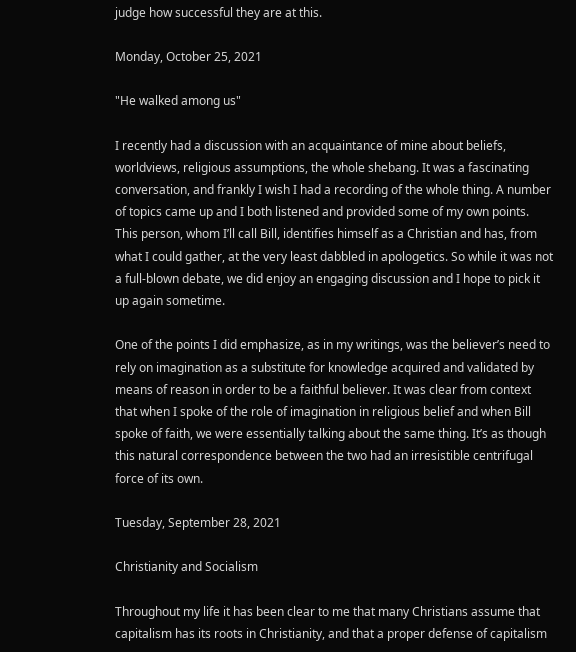judge how successful they are at this.

Monday, October 25, 2021

"He walked among us"

I recently had a discussion with an acquaintance of mine about beliefs, worldviews, religious assumptions, the whole shebang. It was a fascinating conversation, and frankly I wish I had a recording of the whole thing. A number of topics came up and I both listened and provided some of my own points. This person, whom I’ll call Bill, identifies himself as a Christian and has, from what I could gather, at the very least dabbled in apologetics. So while it was not a full-blown debate, we did enjoy an engaging discussion and I hope to pick it up again sometime.

One of the points I did emphasize, as in my writings, was the believer’s need to rely on imagination as a substitute for knowledge acquired and validated by means of reason in order to be a faithful believer. It was clear from context that when I spoke of the role of imagination in religious belief and when Bill spoke of faith, we were essentially talking about the same thing. It’s as though this natural correspondence between the two had an irresistible centrifugal force of its own.

Tuesday, September 28, 2021

Christianity and Socialism

Throughout my life it has been clear to me that many Christians assume that capitalism has its roots in Christianity, and that a proper defense of capitalism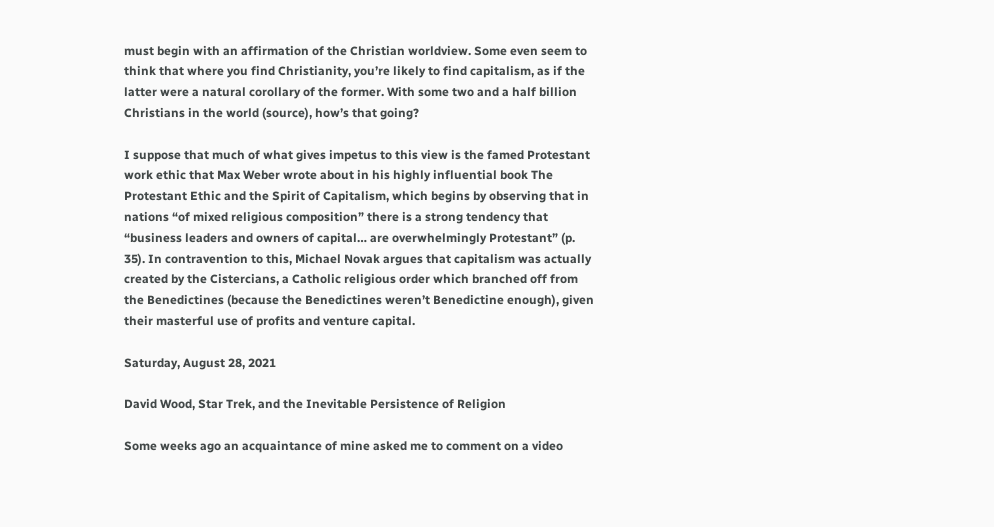must begin with an affirmation of the Christian worldview. Some even seem to think that where you find Christianity, you’re likely to find capitalism, as if the latter were a natural corollary of the former. With some two and a half billion Christians in the world (source), how’s that going?

I suppose that much of what gives impetus to this view is the famed Protestant work ethic that Max Weber wrote about in his highly influential book The Protestant Ethic and the Spirit of Capitalism, which begins by observing that in nations “of mixed religious composition” there is a strong tendency that “business leaders and owners of capital… are overwhelmingly Protestant” (p. 35). In contravention to this, Michael Novak argues that capitalism was actually created by the Cistercians, a Catholic religious order which branched off from the Benedictines (because the Benedictines weren’t Benedictine enough), given their masterful use of profits and venture capital.

Saturday, August 28, 2021

David Wood, Star Trek, and the Inevitable Persistence of Religion

Some weeks ago an acquaintance of mine asked me to comment on a video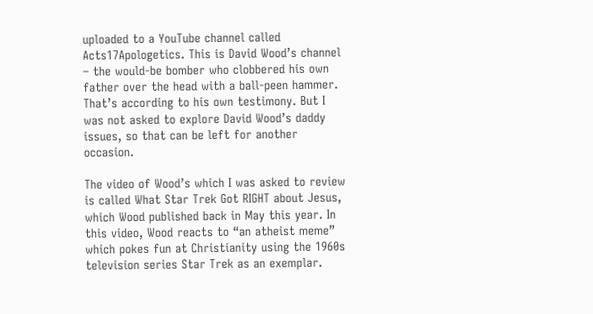uploaded to a YouTube channel called Acts17Apologetics. This is David Wood’s channel – the would-be bomber who clobbered his own father over the head with a ball-peen hammer. That’s according to his own testimony. But I was not asked to explore David Wood’s daddy issues, so that can be left for another occasion.

The video of Wood’s which I was asked to review is called What Star Trek Got RIGHT about Jesus, which Wood published back in May this year. In this video, Wood reacts to “an atheist meme” which pokes fun at Christianity using the 1960s television series Star Trek as an exemplar.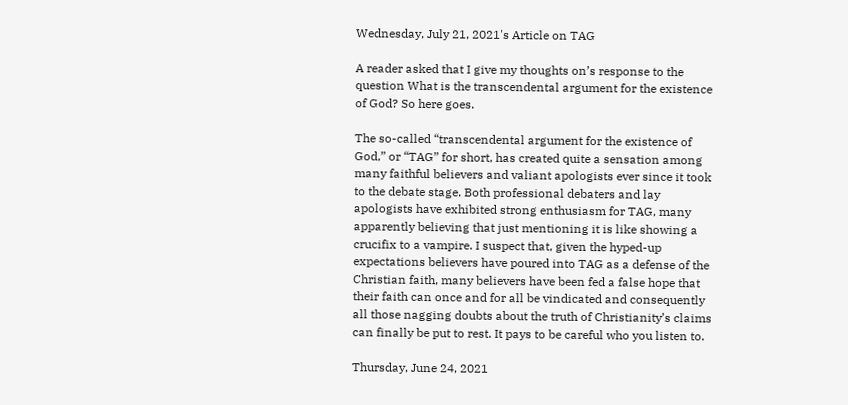Wednesday, July 21, 2021's Article on TAG

A reader asked that I give my thoughts on’s response to the question What is the transcendental argument for the existence of God? So here goes.

The so-called “transcendental argument for the existence of God,” or “TAG” for short, has created quite a sensation among many faithful believers and valiant apologists ever since it took to the debate stage. Both professional debaters and lay apologists have exhibited strong enthusiasm for TAG, many apparently believing that just mentioning it is like showing a crucifix to a vampire. I suspect that, given the hyped-up expectations believers have poured into TAG as a defense of the Christian faith, many believers have been fed a false hope that their faith can once and for all be vindicated and consequently all those nagging doubts about the truth of Christianity’s claims can finally be put to rest. It pays to be careful who you listen to.

Thursday, June 24, 2021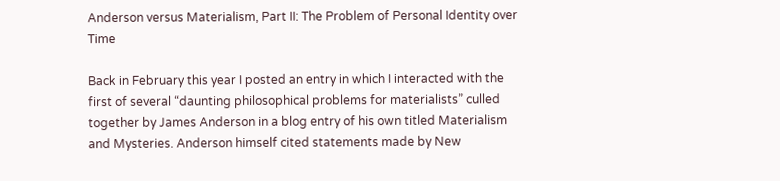Anderson versus Materialism, Part II: The Problem of Personal Identity over Time

Back in February this year I posted an entry in which I interacted with the first of several “daunting philosophical problems for materialists” culled together by James Anderson in a blog entry of his own titled Materialism and Mysteries. Anderson himself cited statements made by New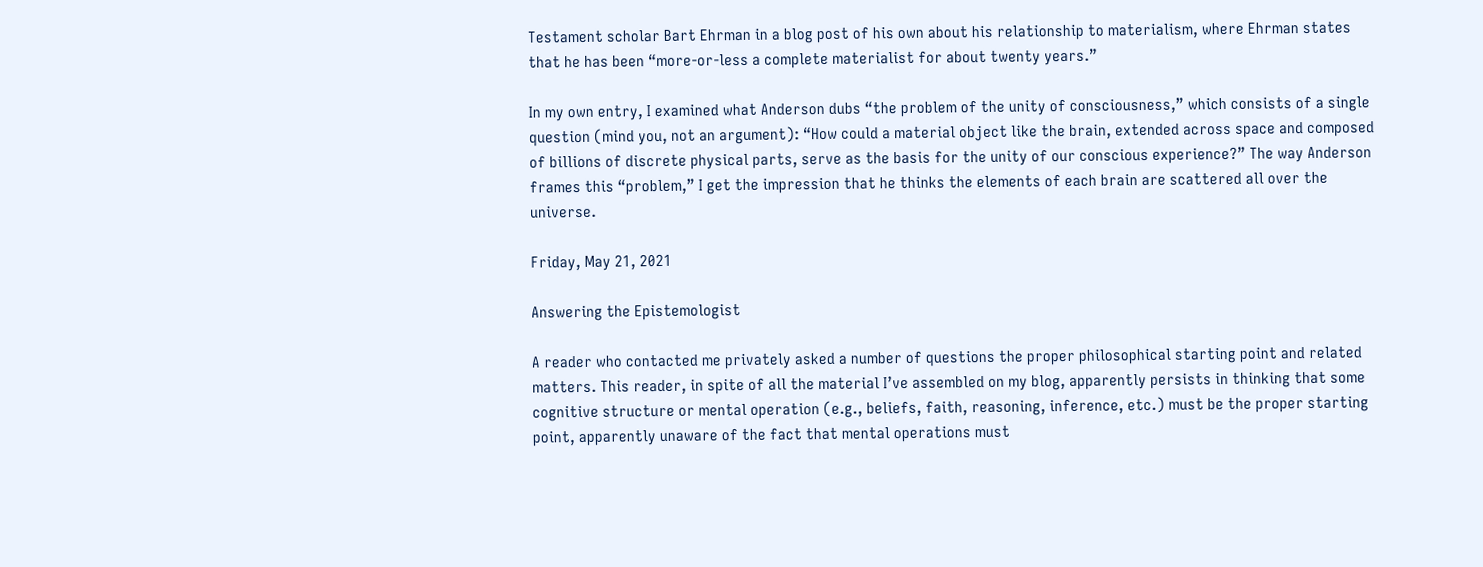Testament scholar Bart Ehrman in a blog post of his own about his relationship to materialism, where Ehrman states that he has been “more-or-less a complete materialist for about twenty years.”

In my own entry, I examined what Anderson dubs “the problem of the unity of consciousness,” which consists of a single question (mind you, not an argument): “How could a material object like the brain, extended across space and composed of billions of discrete physical parts, serve as the basis for the unity of our conscious experience?” The way Anderson frames this “problem,” I get the impression that he thinks the elements of each brain are scattered all over the universe.

Friday, May 21, 2021

Answering the Epistemologist

A reader who contacted me privately asked a number of questions the proper philosophical starting point and related matters. This reader, in spite of all the material I’ve assembled on my blog, apparently persists in thinking that some cognitive structure or mental operation (e.g., beliefs, faith, reasoning, inference, etc.) must be the proper starting point, apparently unaware of the fact that mental operations must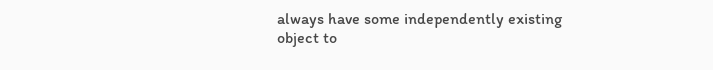always have some independently existing object to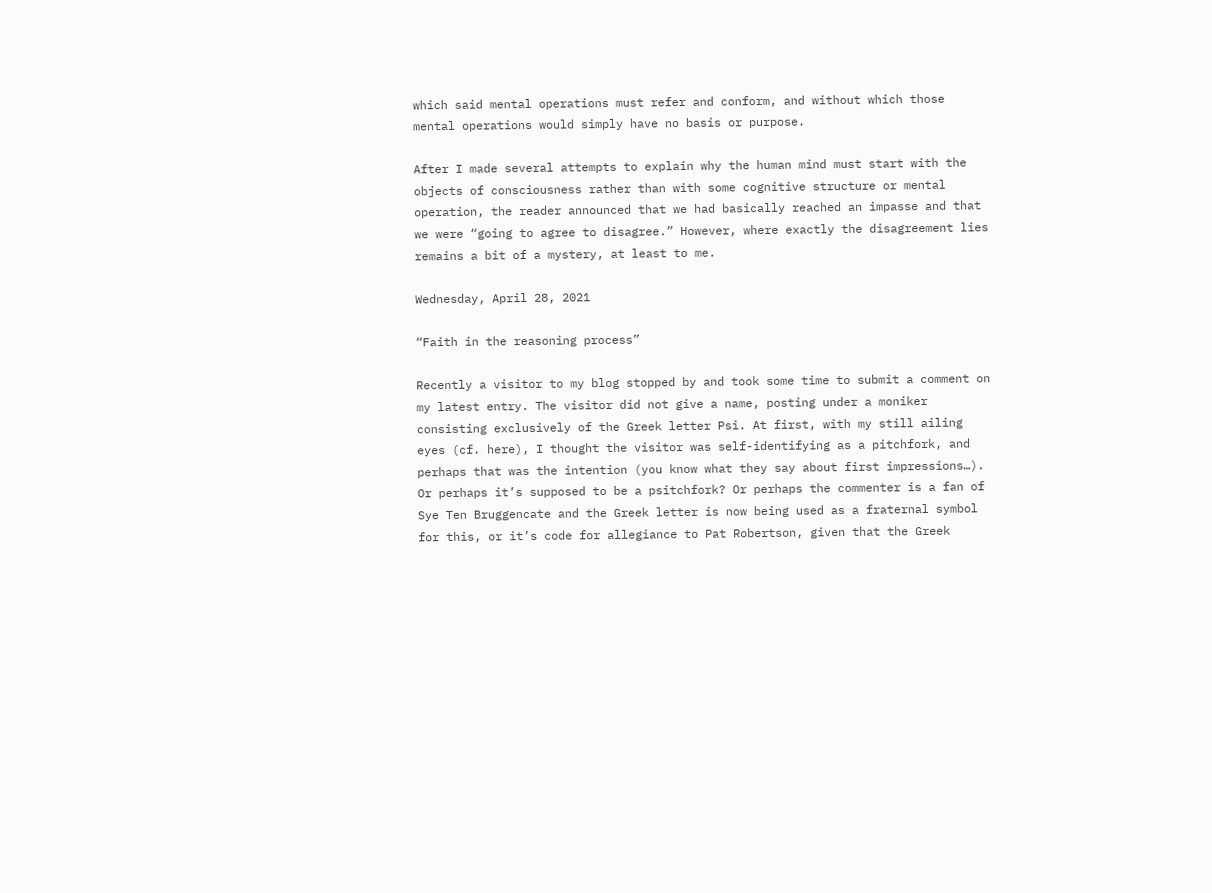which said mental operations must refer and conform, and without which those mental operations would simply have no basis or purpose.

After I made several attempts to explain why the human mind must start with the objects of consciousness rather than with some cognitive structure or mental operation, the reader announced that we had basically reached an impasse and that we were “going to agree to disagree.” However, where exactly the disagreement lies remains a bit of a mystery, at least to me.

Wednesday, April 28, 2021

“Faith in the reasoning process”

Recently a visitor to my blog stopped by and took some time to submit a comment on my latest entry. The visitor did not give a name, posting under a moniker consisting exclusively of the Greek letter Psi. At first, with my still ailing eyes (cf. here), I thought the visitor was self-identifying as a pitchfork, and perhaps that was the intention (you know what they say about first impressions…). Or perhaps it’s supposed to be a psitchfork? Or perhaps the commenter is a fan of Sye Ten Bruggencate and the Greek letter is now being used as a fraternal symbol for this, or it’s code for allegiance to Pat Robertson, given that the Greek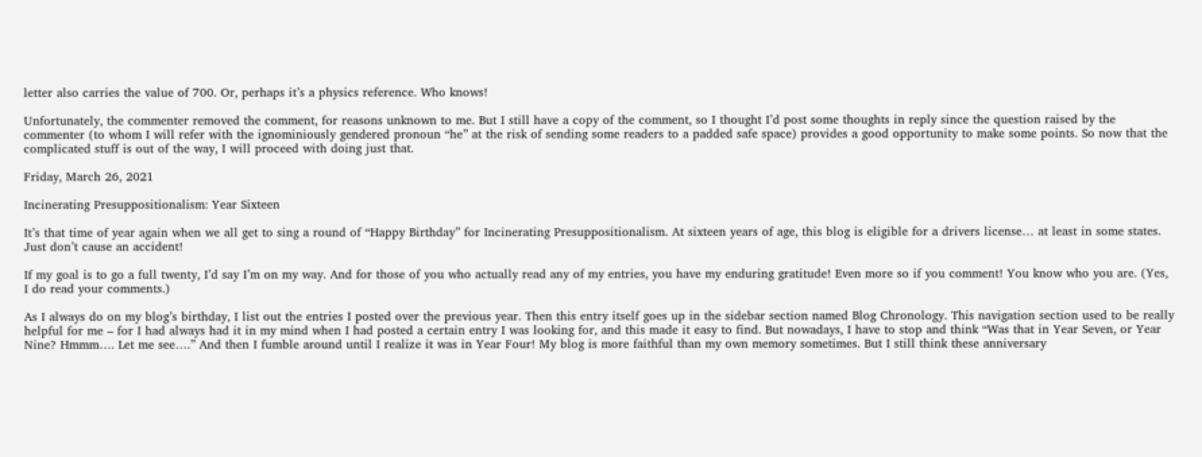letter also carries the value of 700. Or, perhaps it’s a physics reference. Who knows!

Unfortunately, the commenter removed the comment, for reasons unknown to me. But I still have a copy of the comment, so I thought I’d post some thoughts in reply since the question raised by the commenter (to whom I will refer with the ignominiously gendered pronoun “he” at the risk of sending some readers to a padded safe space) provides a good opportunity to make some points. So now that the complicated stuff is out of the way, I will proceed with doing just that.

Friday, March 26, 2021

Incinerating Presuppositionalism: Year Sixteen

It’s that time of year again when we all get to sing a round of “Happy Birthday” for Incinerating Presuppositionalism. At sixteen years of age, this blog is eligible for a drivers license… at least in some states. Just don’t cause an accident!

If my goal is to go a full twenty, I’d say I’m on my way. And for those of you who actually read any of my entries, you have my enduring gratitude! Even more so if you comment! You know who you are. (Yes, I do read your comments.)

As I always do on my blog’s birthday, I list out the entries I posted over the previous year. Then this entry itself goes up in the sidebar section named Blog Chronology. This navigation section used to be really helpful for me – for I had always had it in my mind when I had posted a certain entry I was looking for, and this made it easy to find. But nowadays, I have to stop and think “Was that in Year Seven, or Year Nine? Hmmm…. Let me see….” And then I fumble around until I realize it was in Year Four! My blog is more faithful than my own memory sometimes. But I still think these anniversary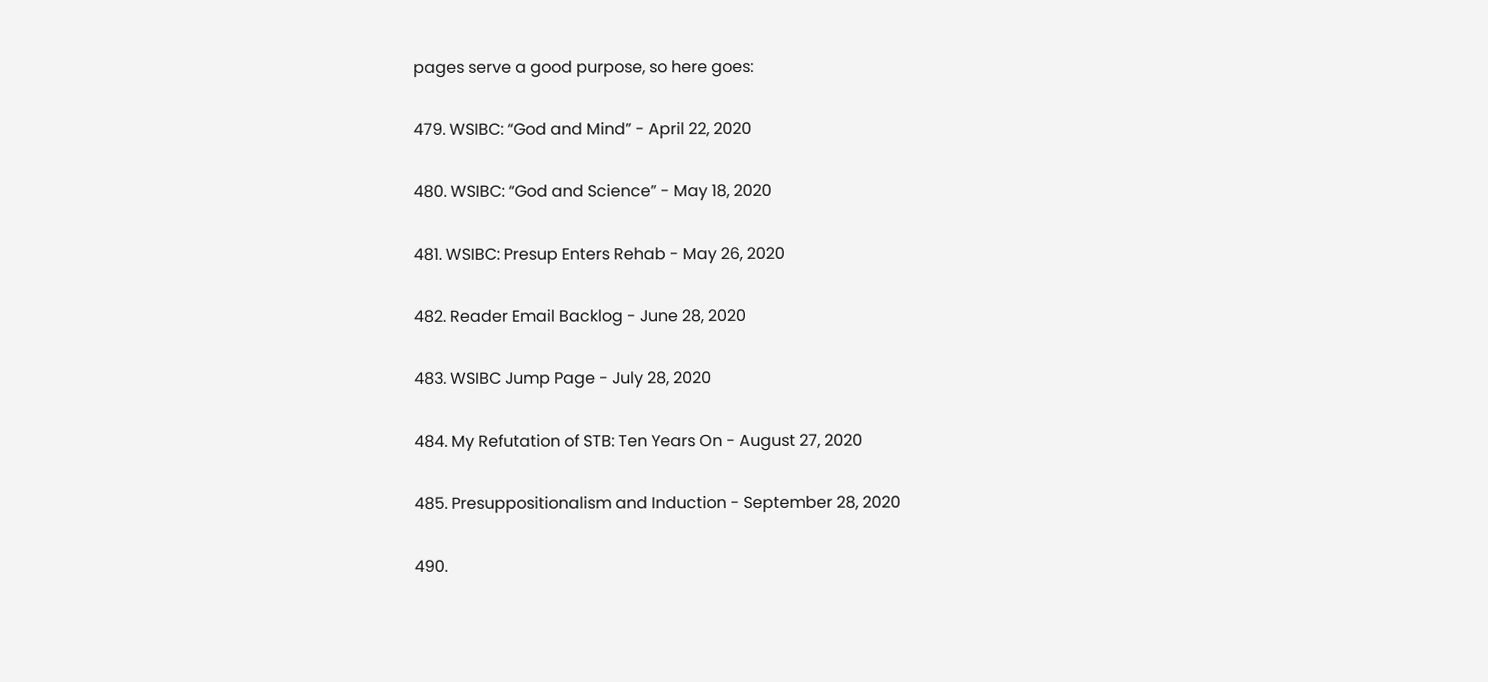pages serve a good purpose, so here goes:

479. WSIBC: “God and Mind” - April 22, 2020

480. WSIBC: “God and Science” - May 18, 2020

481. WSIBC: Presup Enters Rehab - May 26, 2020

482. Reader Email Backlog - June 28, 2020

483. WSIBC Jump Page - July 28, 2020

484. My Refutation of STB: Ten Years On - August 27, 2020

485. Presuppositionalism and Induction - September 28, 2020

490.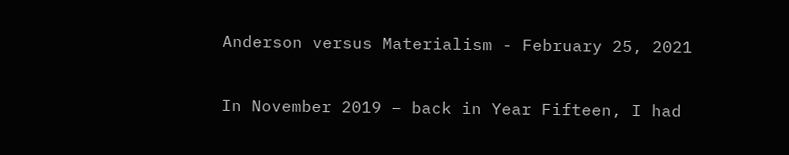Anderson versus Materialism - February 25, 2021

In November 2019 – back in Year Fifteen, I had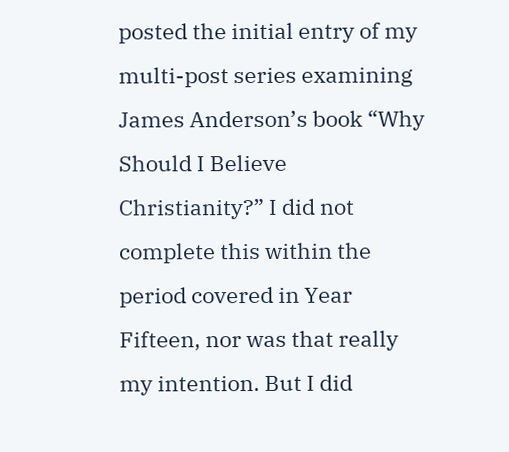posted the initial entry of my multi-post series examining James Anderson’s book “Why Should I Believe Christianity?” I did not complete this within the period covered in Year Fifteen, nor was that really my intention. But I did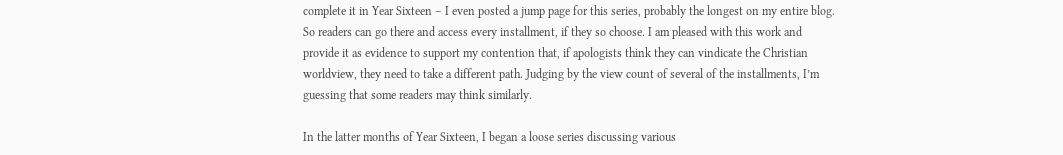complete it in Year Sixteen – I even posted a jump page for this series, probably the longest on my entire blog. So readers can go there and access every installment, if they so choose. I am pleased with this work and provide it as evidence to support my contention that, if apologists think they can vindicate the Christian worldview, they need to take a different path. Judging by the view count of several of the installments, I’m guessing that some readers may think similarly.

In the latter months of Year Sixteen, I began a loose series discussing various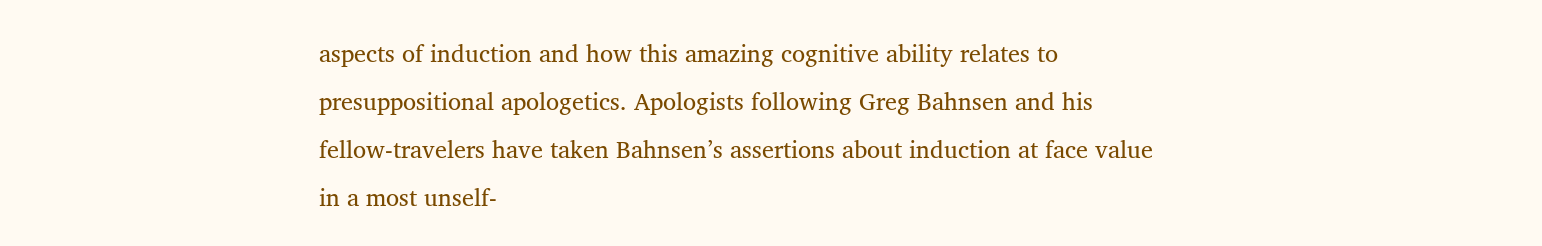aspects of induction and how this amazing cognitive ability relates to presuppositional apologetics. Apologists following Greg Bahnsen and his fellow-travelers have taken Bahnsen’s assertions about induction at face value in a most unself-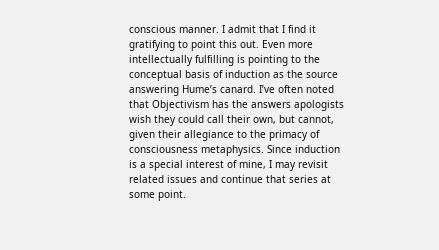conscious manner. I admit that I find it gratifying to point this out. Even more intellectually fulfilling is pointing to the conceptual basis of induction as the source answering Hume’s canard. I’ve often noted that Objectivism has the answers apologists wish they could call their own, but cannot, given their allegiance to the primacy of consciousness metaphysics. Since induction is a special interest of mine, I may revisit related issues and continue that series at some point.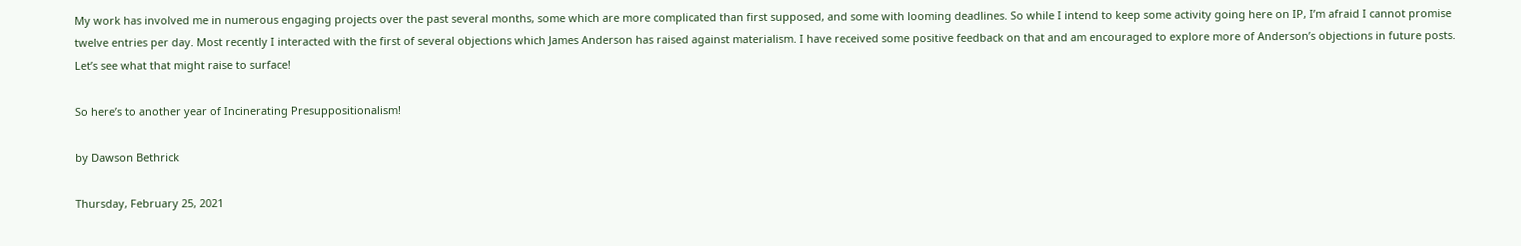My work has involved me in numerous engaging projects over the past several months, some which are more complicated than first supposed, and some with looming deadlines. So while I intend to keep some activity going here on IP, I’m afraid I cannot promise twelve entries per day. Most recently I interacted with the first of several objections which James Anderson has raised against materialism. I have received some positive feedback on that and am encouraged to explore more of Anderson’s objections in future posts. Let’s see what that might raise to surface!

So here’s to another year of Incinerating Presuppositionalism!

by Dawson Bethrick

Thursday, February 25, 2021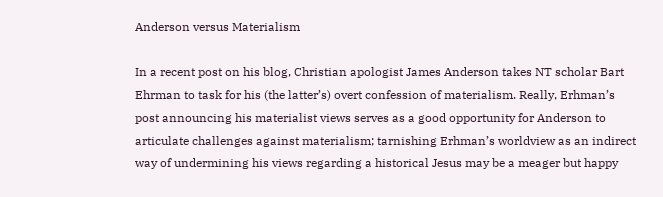Anderson versus Materialism

In a recent post on his blog, Christian apologist James Anderson takes NT scholar Bart Ehrman to task for his (the latter’s) overt confession of materialism. Really, Erhman’s post announcing his materialist views serves as a good opportunity for Anderson to articulate challenges against materialism; tarnishing Erhman’s worldview as an indirect way of undermining his views regarding a historical Jesus may be a meager but happy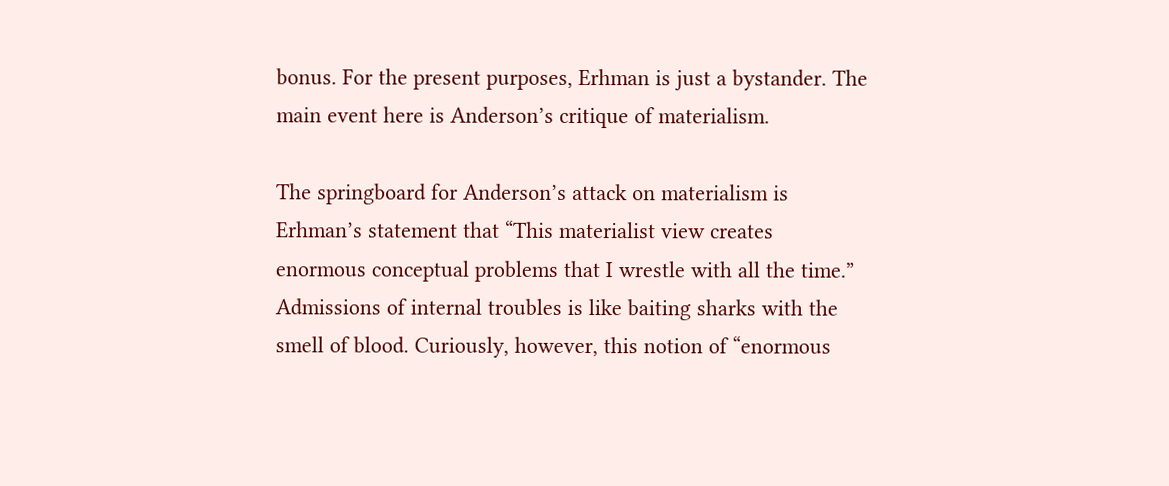bonus. For the present purposes, Erhman is just a bystander. The main event here is Anderson’s critique of materialism.

The springboard for Anderson’s attack on materialism is Erhman’s statement that “This materialist view creates enormous conceptual problems that I wrestle with all the time.” Admissions of internal troubles is like baiting sharks with the smell of blood. Curiously, however, this notion of “enormous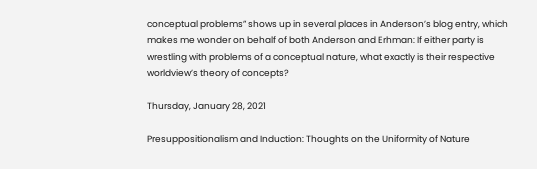conceptual problems” shows up in several places in Anderson’s blog entry, which makes me wonder on behalf of both Anderson and Erhman: If either party is wrestling with problems of a conceptual nature, what exactly is their respective worldview’s theory of concepts?

Thursday, January 28, 2021

Presuppositionalism and Induction: Thoughts on the Uniformity of Nature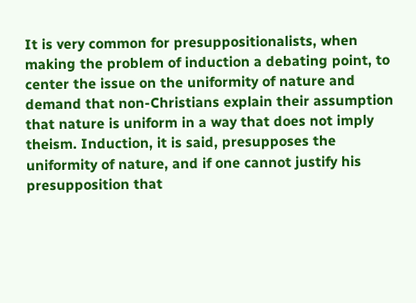It is very common for presuppositionalists, when making the problem of induction a debating point, to center the issue on the uniformity of nature and demand that non-Christians explain their assumption that nature is uniform in a way that does not imply theism. Induction, it is said, presupposes the uniformity of nature, and if one cannot justify his presupposition that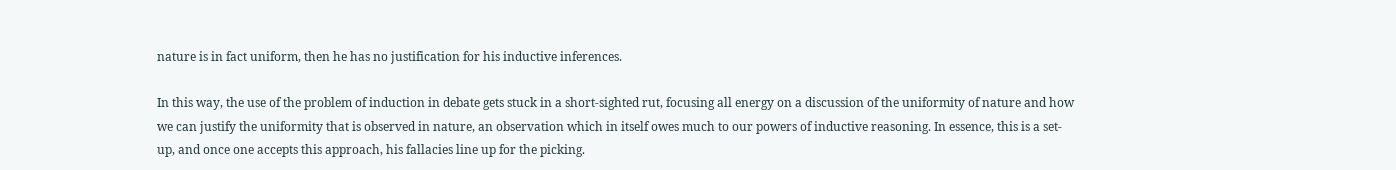nature is in fact uniform, then he has no justification for his inductive inferences.

In this way, the use of the problem of induction in debate gets stuck in a short-sighted rut, focusing all energy on a discussion of the uniformity of nature and how we can justify the uniformity that is observed in nature, an observation which in itself owes much to our powers of inductive reasoning. In essence, this is a set-up, and once one accepts this approach, his fallacies line up for the picking.